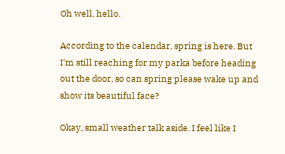Oh well, hello.

According to the calendar, spring is here. But I'm still reaching for my parka before heading out the door, so can spring please wake up and show its beautiful face?

Okay, small weather talk aside. I feel like I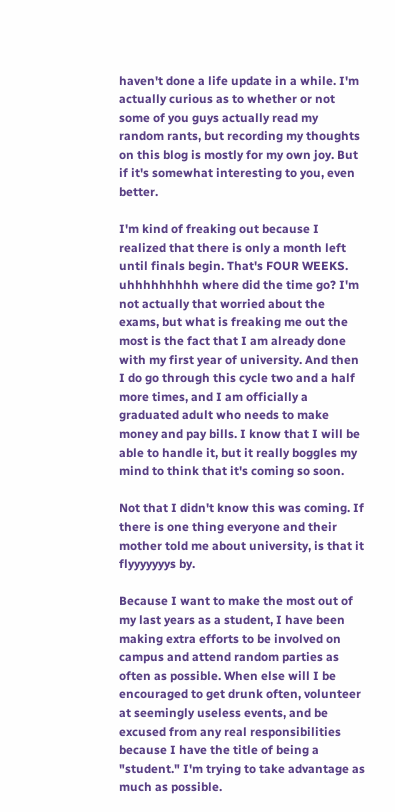haven't done a life update in a while. I'm actually curious as to whether or not some of you guys actually read my random rants, but recording my thoughts on this blog is mostly for my own joy. But if it's somewhat interesting to you, even better.

I'm kind of freaking out because I realized that there is only a month left until finals begin. That's FOUR WEEKS. uhhhhhhhhh where did the time go? I'm not actually that worried about the exams, but what is freaking me out the most is the fact that I am already done with my first year of university. And then I do go through this cycle two and a half more times, and I am officially a graduated adult who needs to make money and pay bills. I know that I will be able to handle it, but it really boggles my mind to think that it's coming so soon.

Not that I didn't know this was coming. If there is one thing everyone and their mother told me about university, is that it flyyyyyyys by.

Because I want to make the most out of my last years as a student, I have been making extra efforts to be involved on campus and attend random parties as often as possible. When else will I be encouraged to get drunk often, volunteer at seemingly useless events, and be excused from any real responsibilities because I have the title of being a "student." I'm trying to take advantage as much as possible.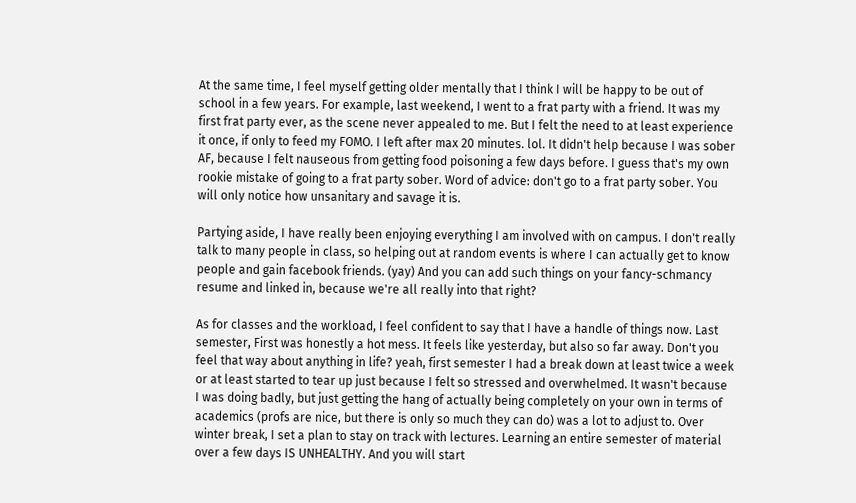At the same time, I feel myself getting older mentally that I think I will be happy to be out of school in a few years. For example, last weekend, I went to a frat party with a friend. It was my first frat party ever, as the scene never appealed to me. But I felt the need to at least experience it once, if only to feed my FOMO. I left after max 20 minutes. lol. It didn't help because I was sober AF, because I felt nauseous from getting food poisoning a few days before. I guess that's my own rookie mistake of going to a frat party sober. Word of advice: don't go to a frat party sober. You will only notice how unsanitary and savage it is.

Partying aside, I have really been enjoying everything I am involved with on campus. I don't really talk to many people in class, so helping out at random events is where I can actually get to know people and gain facebook friends. (yay) And you can add such things on your fancy-schmancy resume and linked in, because we're all really into that right?

As for classes and the workload, I feel confident to say that I have a handle of things now. Last semester, First was honestly a hot mess. It feels like yesterday, but also so far away. Don't you feel that way about anything in life? yeah, first semester I had a break down at least twice a week or at least started to tear up just because I felt so stressed and overwhelmed. It wasn't because I was doing badly, but just getting the hang of actually being completely on your own in terms of academics (profs are nice, but there is only so much they can do) was a lot to adjust to. Over winter break, I set a plan to stay on track with lectures. Learning an entire semester of material over a few days IS UNHEALTHY. And you will start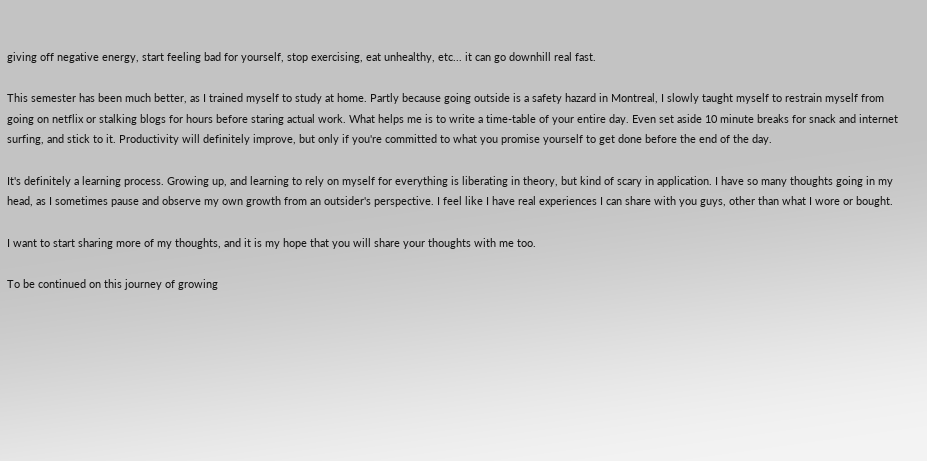giving off negative energy, start feeling bad for yourself, stop exercising, eat unhealthy, etc... it can go downhill real fast.

This semester has been much better, as I trained myself to study at home. Partly because going outside is a safety hazard in Montreal, I slowly taught myself to restrain myself from going on netflix or stalking blogs for hours before staring actual work. What helps me is to write a time-table of your entire day. Even set aside 10 minute breaks for snack and internet surfing, and stick to it. Productivity will definitely improve, but only if you're committed to what you promise yourself to get done before the end of the day.

It's definitely a learning process. Growing up, and learning to rely on myself for everything is liberating in theory, but kind of scary in application. I have so many thoughts going in my head, as I sometimes pause and observe my own growth from an outsider's perspective. I feel like I have real experiences I can share with you guys, other than what I wore or bought.

I want to start sharing more of my thoughts, and it is my hope that you will share your thoughts with me too.

To be continued on this journey of growing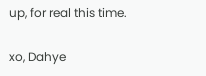up, for real this time.

xo, Dahye